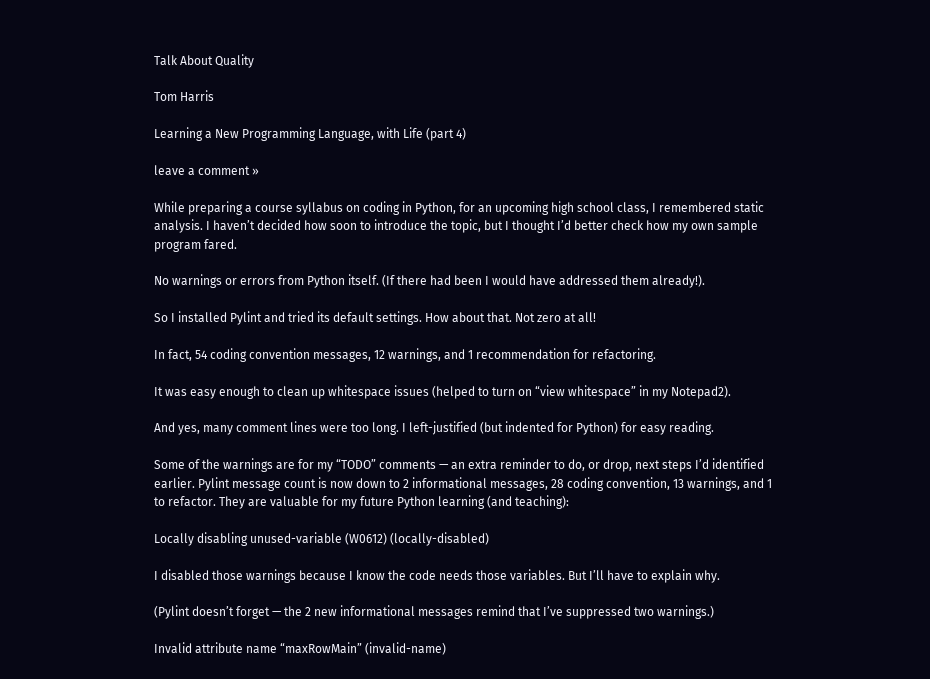Talk About Quality

Tom Harris

Learning a New Programming Language, with Life (part 4)

leave a comment »

While preparing a course syllabus on coding in Python, for an upcoming high school class, I remembered static analysis. I haven’t decided how soon to introduce the topic, but I thought I’d better check how my own sample program fared.

No warnings or errors from Python itself. (If there had been I would have addressed them already!).

So I installed Pylint and tried its default settings. How about that. Not zero at all!

In fact, 54 coding convention messages, 12 warnings, and 1 recommendation for refactoring.

It was easy enough to clean up whitespace issues (helped to turn on “view whitespace” in my Notepad2).

And yes, many comment lines were too long. I left-justified (but indented for Python) for easy reading.

Some of the warnings are for my “TODO” comments — an extra reminder to do, or drop, next steps I’d identified earlier. Pylint message count is now down to 2 informational messages, 28 coding convention, 13 warnings, and 1 to refactor. They are valuable for my future Python learning (and teaching):

Locally disabling unused-variable (W0612) (locally-disabled)

I disabled those warnings because I know the code needs those variables. But I’ll have to explain why.

(Pylint doesn’t forget — the 2 new informational messages remind that I’ve suppressed two warnings.)

Invalid attribute name “maxRowMain” (invalid-name)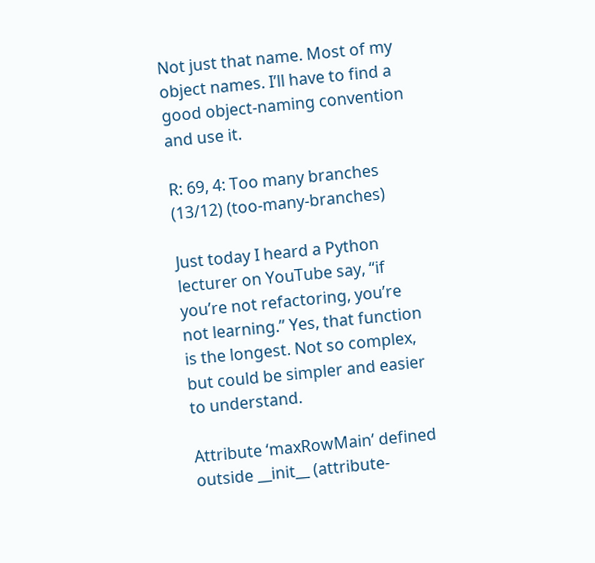Not just that name. Most of my object names. I’ll have to find a good object-naming convention and use it.

R: 69, 4: Too many branches (13/12) (too-many-branches)

Just today I heard a Python lecturer on YouTube say, “if you’re not refactoring, you’re not learning.” Yes, that function is the longest. Not so complex, but could be simpler and easier to understand.

Attribute ‘maxRowMain’ defined outside __init__ (attribute-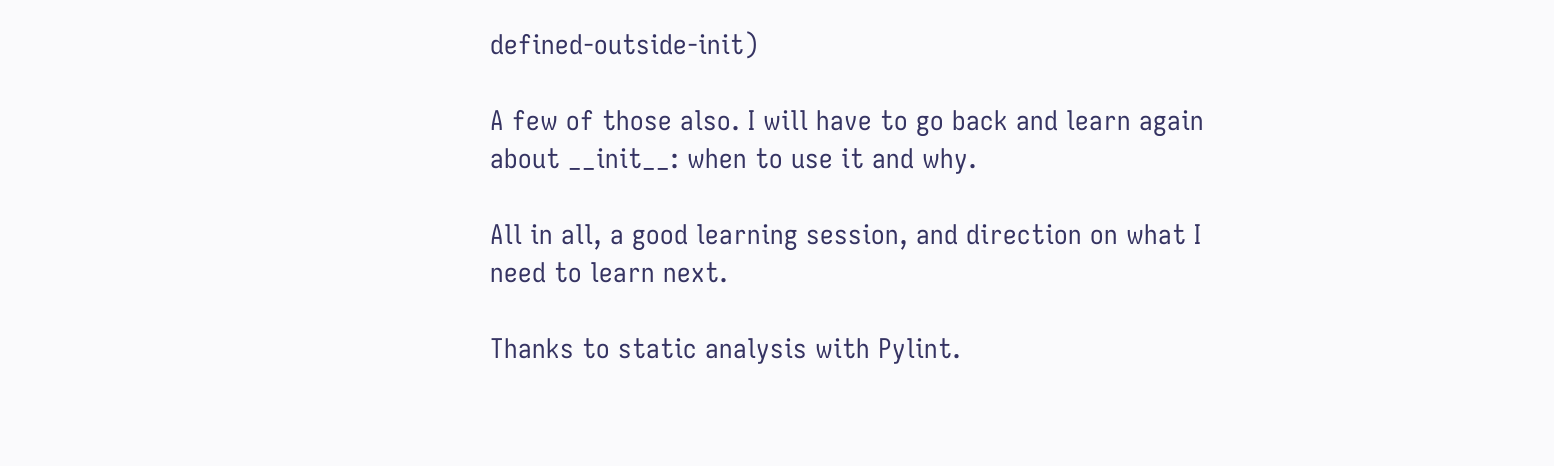defined-outside-init)

A few of those also. I will have to go back and learn again about __init__: when to use it and why.

All in all, a good learning session, and direction on what I need to learn next.

Thanks to static analysis with Pylint.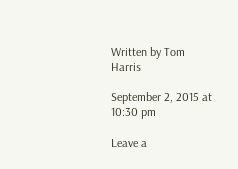Written by Tom Harris

September 2, 2015 at 10:30 pm

Leave a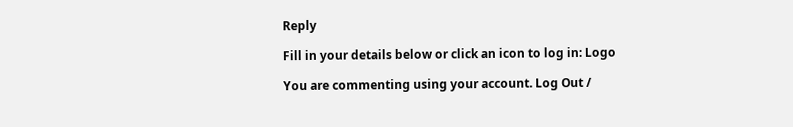Reply

Fill in your details below or click an icon to log in: Logo

You are commenting using your account. Log Out /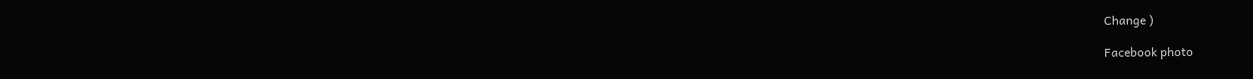Change )

Facebook photo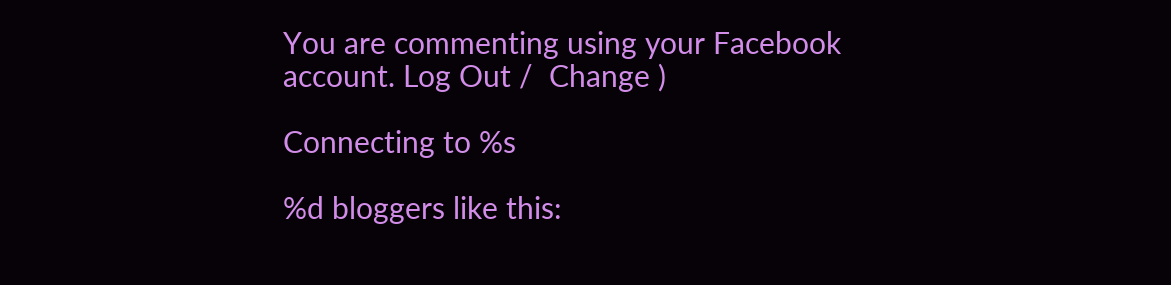You are commenting using your Facebook account. Log Out /  Change )

Connecting to %s

%d bloggers like this: